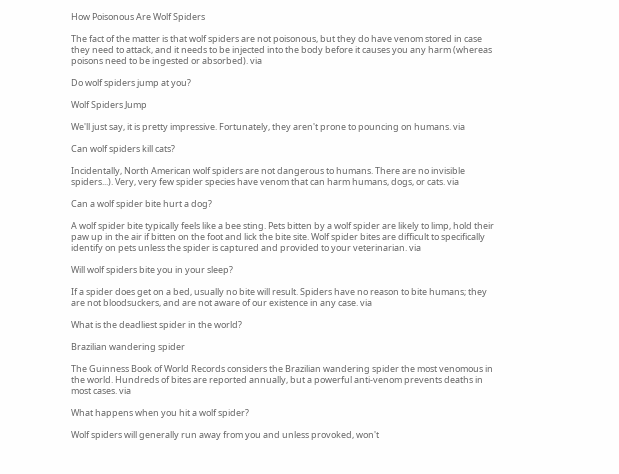How Poisonous Are Wolf Spiders

The fact of the matter is that wolf spiders are not poisonous, but they do have venom stored in case they need to attack, and it needs to be injected into the body before it causes you any harm (whereas poisons need to be ingested or absorbed). via

Do wolf spiders jump at you?

Wolf Spiders Jump

We'll just say, it is pretty impressive. Fortunately, they aren't prone to pouncing on humans. via

Can wolf spiders kill cats?

Incidentally, North American wolf spiders are not dangerous to humans. There are no invisible spiders...). Very, very few spider species have venom that can harm humans, dogs, or cats. via

Can a wolf spider bite hurt a dog?

A wolf spider bite typically feels like a bee sting. Pets bitten by a wolf spider are likely to limp, hold their paw up in the air if bitten on the foot and lick the bite site. Wolf spider bites are difficult to specifically identify on pets unless the spider is captured and provided to your veterinarian. via

Will wolf spiders bite you in your sleep?

If a spider does get on a bed, usually no bite will result. Spiders have no reason to bite humans; they are not bloodsuckers, and are not aware of our existence in any case. via

What is the deadliest spider in the world?

Brazilian wandering spider

The Guinness Book of World Records considers the Brazilian wandering spider the most venomous in the world. Hundreds of bites are reported annually, but a powerful anti-venom prevents deaths in most cases. via

What happens when you hit a wolf spider?

Wolf spiders will generally run away from you and unless provoked, won't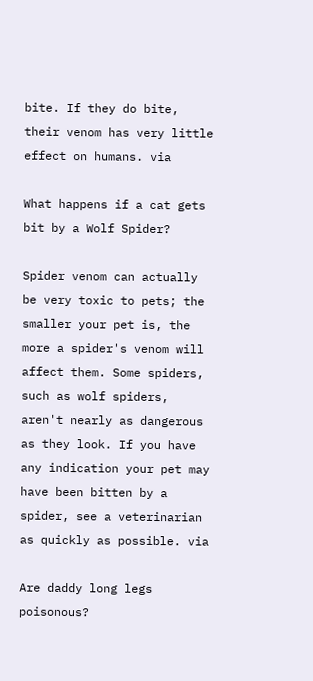bite. If they do bite, their venom has very little effect on humans. via

What happens if a cat gets bit by a Wolf Spider?

Spider venom can actually be very toxic to pets; the smaller your pet is, the more a spider's venom will affect them. Some spiders, such as wolf spiders, aren't nearly as dangerous as they look. If you have any indication your pet may have been bitten by a spider, see a veterinarian as quickly as possible. via

Are daddy long legs poisonous?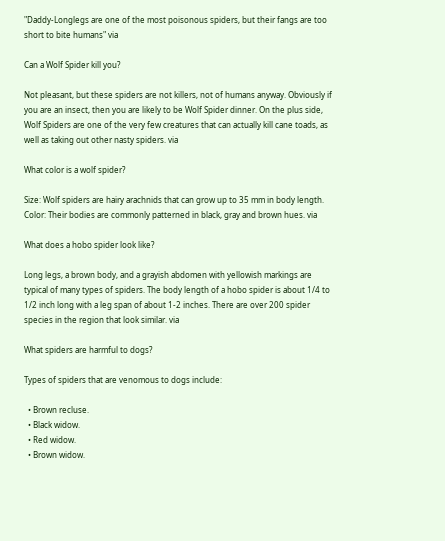"Daddy-Longlegs are one of the most poisonous spiders, but their fangs are too short to bite humans" via

Can a Wolf Spider kill you?

Not pleasant, but these spiders are not killers, not of humans anyway. Obviously if you are an insect, then you are likely to be Wolf Spider dinner. On the plus side, Wolf Spiders are one of the very few creatures that can actually kill cane toads, as well as taking out other nasty spiders. via

What color is a wolf spider?

Size: Wolf spiders are hairy arachnids that can grow up to 35 mm in body length. Color: Their bodies are commonly patterned in black, gray and brown hues. via

What does a hobo spider look like?

Long legs, a brown body, and a grayish abdomen with yellowish markings are typical of many types of spiders. The body length of a hobo spider is about 1/4 to 1/2 inch long with a leg span of about 1-2 inches. There are over 200 spider species in the region that look similar. via

What spiders are harmful to dogs?

Types of spiders that are venomous to dogs include:

  • Brown recluse.
  • Black widow.
  • Red widow.
  • Brown widow.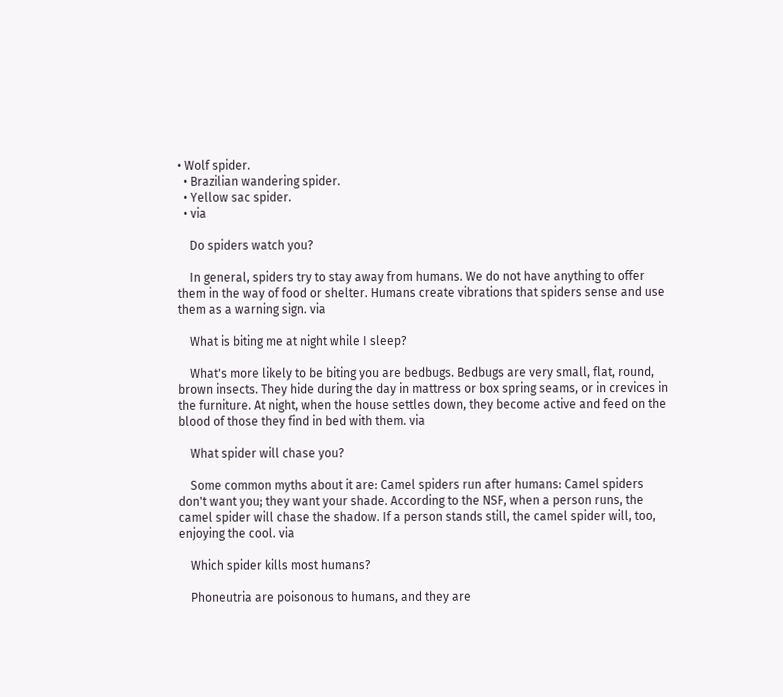• Wolf spider.
  • Brazilian wandering spider.
  • Yellow sac spider.
  • via

    Do spiders watch you?

    In general, spiders try to stay away from humans. We do not have anything to offer them in the way of food or shelter. Humans create vibrations that spiders sense and use them as a warning sign. via

    What is biting me at night while I sleep?

    What's more likely to be biting you are bedbugs. Bedbugs are very small, flat, round, brown insects. They hide during the day in mattress or box spring seams, or in crevices in the furniture. At night, when the house settles down, they become active and feed on the blood of those they find in bed with them. via

    What spider will chase you?

    Some common myths about it are: Camel spiders run after humans: Camel spiders don't want you; they want your shade. According to the NSF, when a person runs, the camel spider will chase the shadow. If a person stands still, the camel spider will, too, enjoying the cool. via

    Which spider kills most humans?

    Phoneutria are poisonous to humans, and they are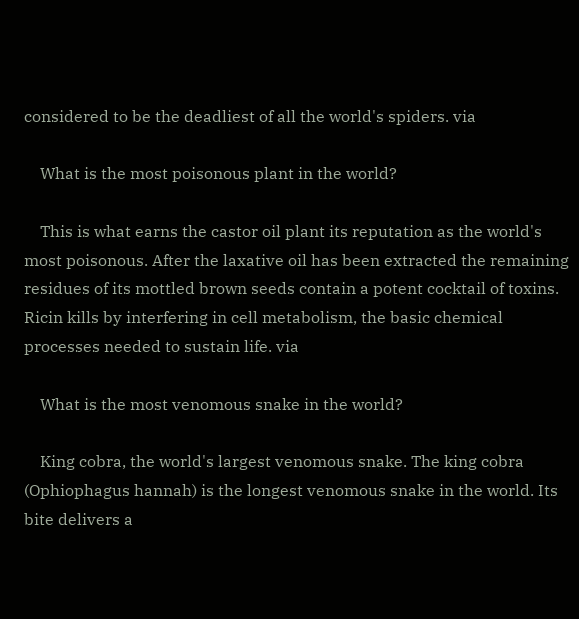considered to be the deadliest of all the world's spiders. via

    What is the most poisonous plant in the world?

    This is what earns the castor oil plant its reputation as the world's most poisonous. After the laxative oil has been extracted the remaining residues of its mottled brown seeds contain a potent cocktail of toxins. Ricin kills by interfering in cell metabolism, the basic chemical processes needed to sustain life. via

    What is the most venomous snake in the world?

    King cobra, the world's largest venomous snake. The king cobra (Ophiophagus hannah) is the longest venomous snake in the world. Its bite delivers a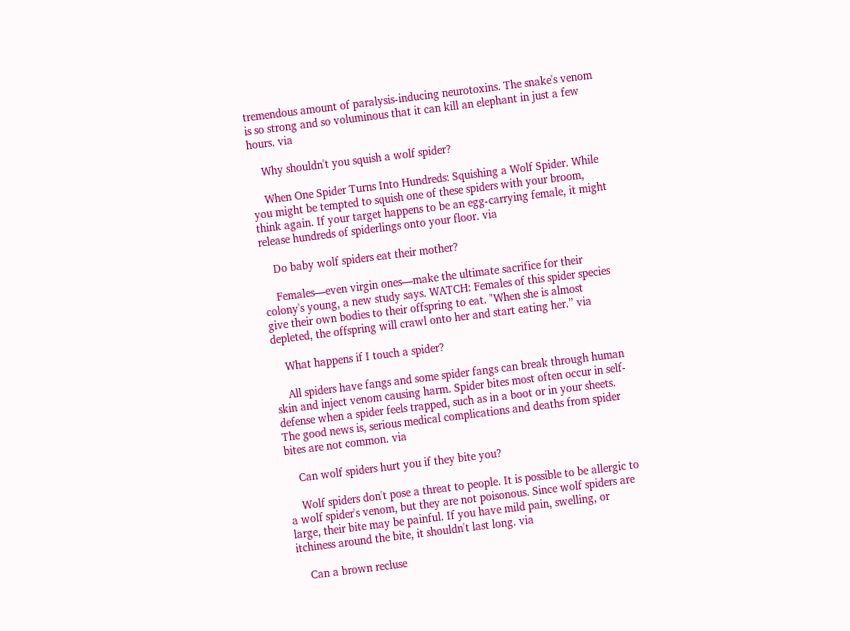tremendous amount of paralysis-inducing neurotoxins. The snake's venom is so strong and so voluminous that it can kill an elephant in just a few hours. via

    Why shouldn't you squish a wolf spider?

    When One Spider Turns Into Hundreds: Squishing a Wolf Spider. While you might be tempted to squish one of these spiders with your broom, think again. If your target happens to be an egg-carrying female, it might release hundreds of spiderlings onto your floor. via

    Do baby wolf spiders eat their mother?

    Females—even virgin ones—make the ultimate sacrifice for their colony's young, a new study says. WATCH: Females of this spider species give their own bodies to their offspring to eat. "When she is almost depleted, the offspring will crawl onto her and start eating her.” via

    What happens if I touch a spider?

    All spiders have fangs and some spider fangs can break through human skin and inject venom causing harm. Spider bites most often occur in self-defense when a spider feels trapped, such as in a boot or in your sheets. The good news is, serious medical complications and deaths from spider bites are not common. via

    Can wolf spiders hurt you if they bite you?

    Wolf spiders don't pose a threat to people. It is possible to be allergic to a wolf spider's venom, but they are not poisonous. Since wolf spiders are large, their bite may be painful. If you have mild pain, swelling, or itchiness around the bite, it shouldn't last long. via

    Can a brown recluse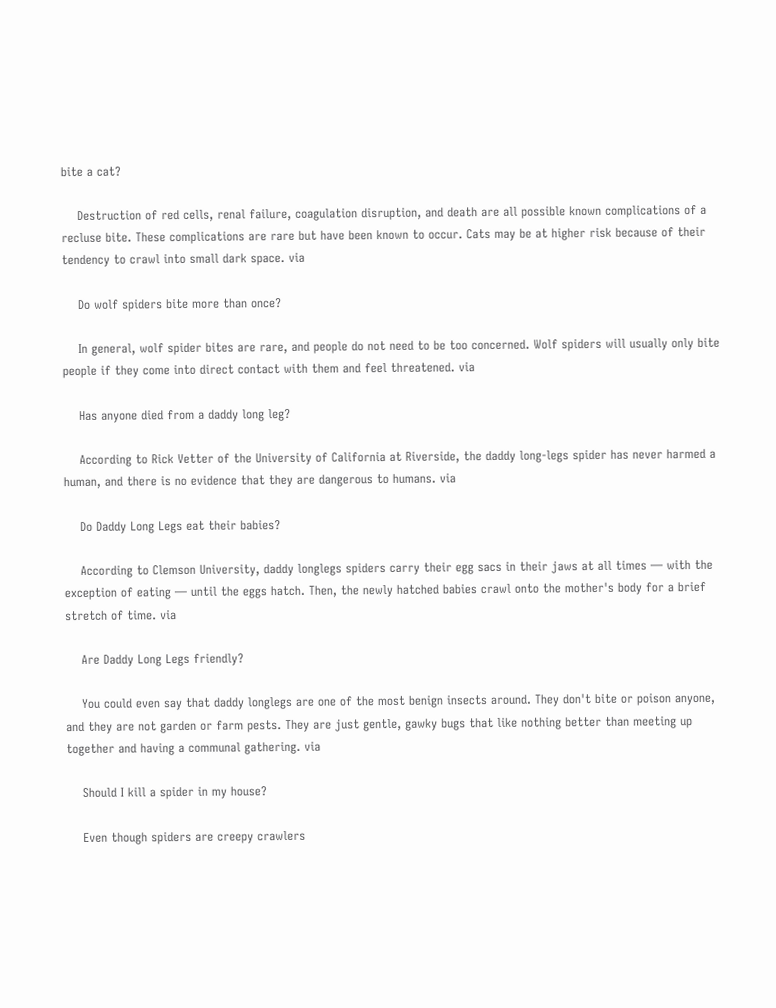bite a cat?

    Destruction of red cells, renal failure, coagulation disruption, and death are all possible known complications of a recluse bite. These complications are rare but have been known to occur. Cats may be at higher risk because of their tendency to crawl into small dark space. via

    Do wolf spiders bite more than once?

    In general, wolf spider bites are rare, and people do not need to be too concerned. Wolf spiders will usually only bite people if they come into direct contact with them and feel threatened. via

    Has anyone died from a daddy long leg?

    According to Rick Vetter of the University of California at Riverside, the daddy long-legs spider has never harmed a human, and there is no evidence that they are dangerous to humans. via

    Do Daddy Long Legs eat their babies?

    According to Clemson University, daddy longlegs spiders carry their egg sacs in their jaws at all times — with the exception of eating — until the eggs hatch. Then, the newly hatched babies crawl onto the mother's body for a brief stretch of time. via

    Are Daddy Long Legs friendly?

    You could even say that daddy longlegs are one of the most benign insects around. They don't bite or poison anyone, and they are not garden or farm pests. They are just gentle, gawky bugs that like nothing better than meeting up together and having a communal gathering. via

    Should I kill a spider in my house?

    Even though spiders are creepy crawlers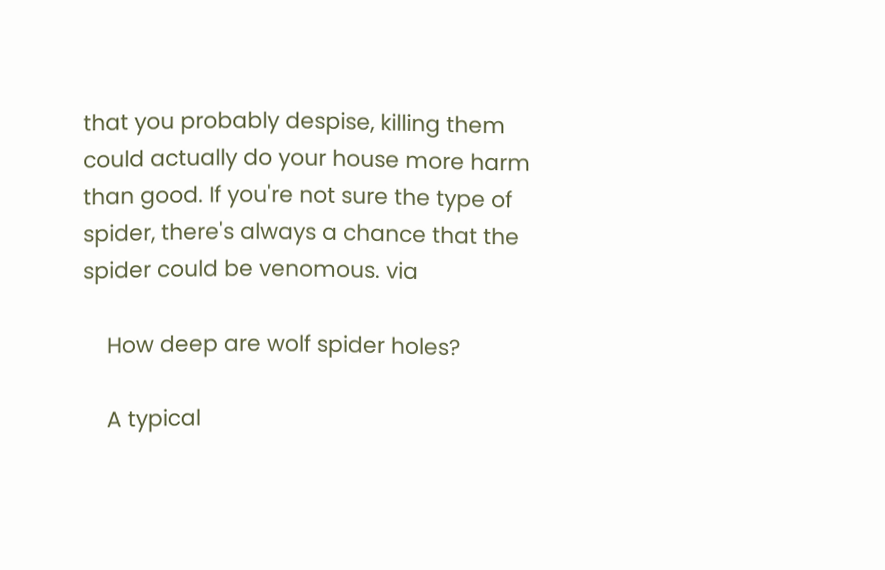that you probably despise, killing them could actually do your house more harm than good. If you're not sure the type of spider, there's always a chance that the spider could be venomous. via

    How deep are wolf spider holes?

    A typical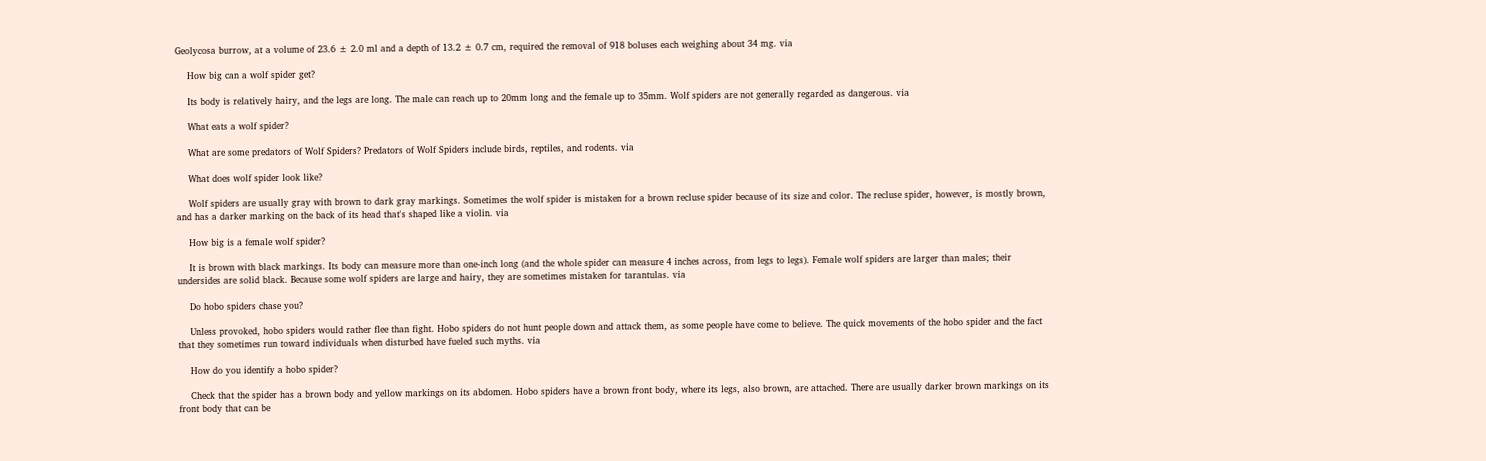Geolycosa burrow, at a volume of 23.6 ± 2.0 ml and a depth of 13.2 ± 0.7 cm, required the removal of 918 boluses each weighing about 34 mg. via

    How big can a wolf spider get?

    Its body is relatively hairy, and the legs are long. The male can reach up to 20mm long and the female up to 35mm. Wolf spiders are not generally regarded as dangerous. via

    What eats a wolf spider?

    What are some predators of Wolf Spiders? Predators of Wolf Spiders include birds, reptiles, and rodents. via

    What does wolf spider look like?

    Wolf spiders are usually gray with brown to dark gray markings. Sometimes the wolf spider is mistaken for a brown recluse spider because of its size and color. The recluse spider, however, is mostly brown, and has a darker marking on the back of its head that's shaped like a violin. via

    How big is a female wolf spider?

    It is brown with black markings. Its body can measure more than one-inch long (and the whole spider can measure 4 inches across, from legs to legs). Female wolf spiders are larger than males; their undersides are solid black. Because some wolf spiders are large and hairy, they are sometimes mistaken for tarantulas. via

    Do hobo spiders chase you?

    Unless provoked, hobo spiders would rather flee than fight. Hobo spiders do not hunt people down and attack them, as some people have come to believe. The quick movements of the hobo spider and the fact that they sometimes run toward individuals when disturbed have fueled such myths. via

    How do you identify a hobo spider?

    Check that the spider has a brown body and yellow markings on its abdomen. Hobo spiders have a brown front body, where its legs, also brown, are attached. There are usually darker brown markings on its front body that can be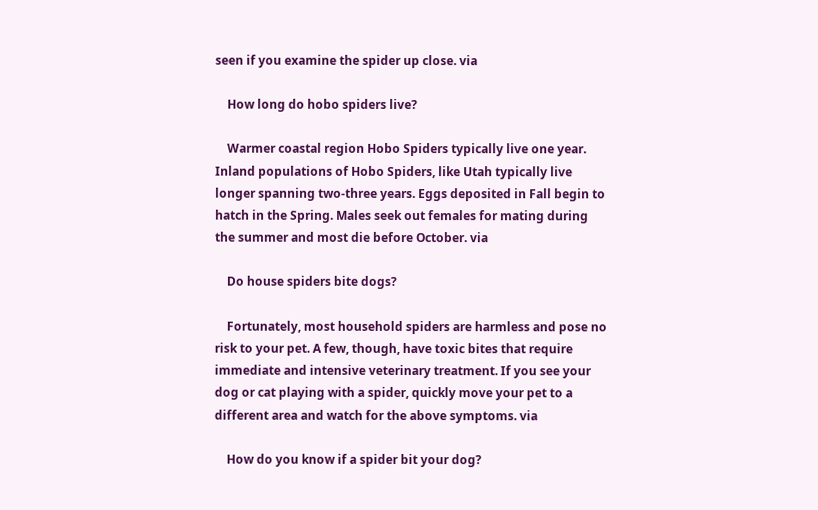seen if you examine the spider up close. via

    How long do hobo spiders live?

    Warmer coastal region Hobo Spiders typically live one year. Inland populations of Hobo Spiders, like Utah typically live longer spanning two-three years. Eggs deposited in Fall begin to hatch in the Spring. Males seek out females for mating during the summer and most die before October. via

    Do house spiders bite dogs?

    Fortunately, most household spiders are harmless and pose no risk to your pet. A few, though, have toxic bites that require immediate and intensive veterinary treatment. If you see your dog or cat playing with a spider, quickly move your pet to a different area and watch for the above symptoms. via

    How do you know if a spider bit your dog?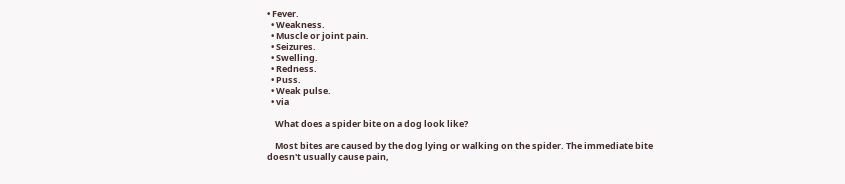• Fever.
  • Weakness.
  • Muscle or joint pain.
  • Seizures.
  • Swelling.
  • Redness.
  • Puss.
  • Weak pulse.
  • via

    What does a spider bite on a dog look like?

    Most bites are caused by the dog lying or walking on the spider. The immediate bite doesn't usually cause pain,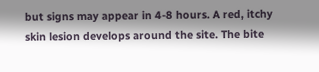but signs may appear in 4-8 hours. A red, itchy skin lesion develops around the site. The bite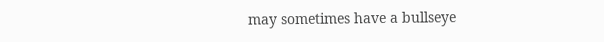may sometimes have a bullseye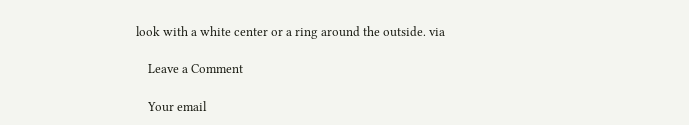look with a white center or a ring around the outside. via

    Leave a Comment

    Your email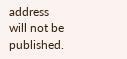address will not be published.